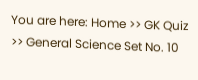You are here: Home >> GK Quiz >> General Science Set No. 10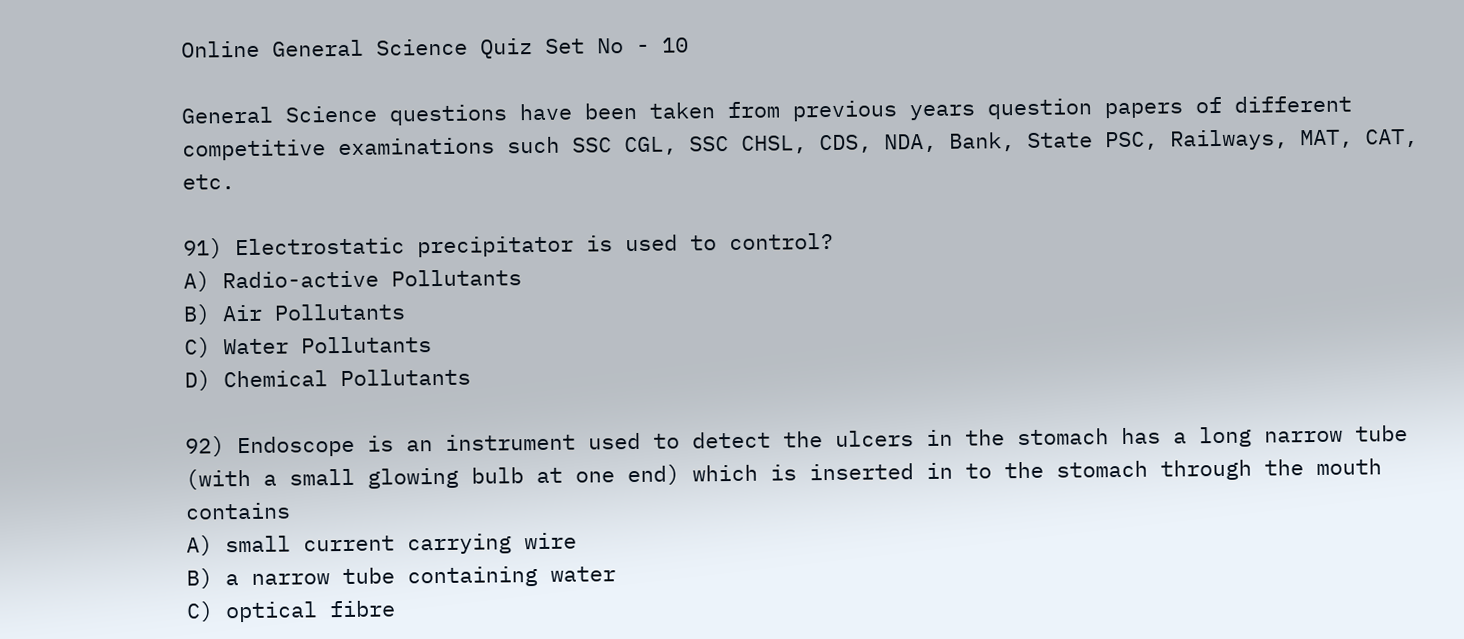Online General Science Quiz Set No - 10

General Science questions have been taken from previous years question papers of different competitive examinations such SSC CGL, SSC CHSL, CDS, NDA, Bank, State PSC, Railways, MAT, CAT, etc.

91) Electrostatic precipitator is used to control?
A) Radio-active Pollutants
B) Air Pollutants
C) Water Pollutants
D) Chemical Pollutants

92) Endoscope is an instrument used to detect the ulcers in the stomach has a long narrow tube (with a small glowing bulb at one end) which is inserted in to the stomach through the mouth contains
A) small current carrying wire
B) a narrow tube containing water
C) optical fibre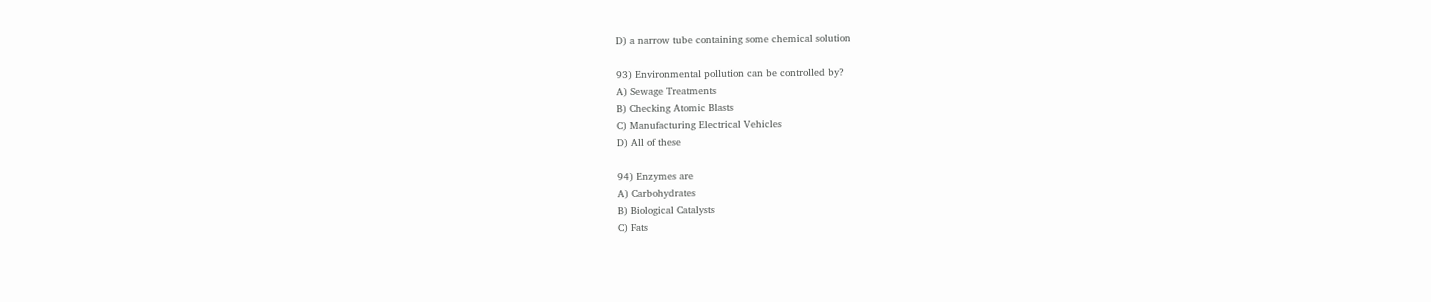D) a narrow tube containing some chemical solution

93) Environmental pollution can be controlled by?
A) Sewage Treatments
B) Checking Atomic Blasts
C) Manufacturing Electrical Vehicles
D) All of these

94) Enzymes are
A) Carbohydrates
B) Biological Catalysts
C) Fats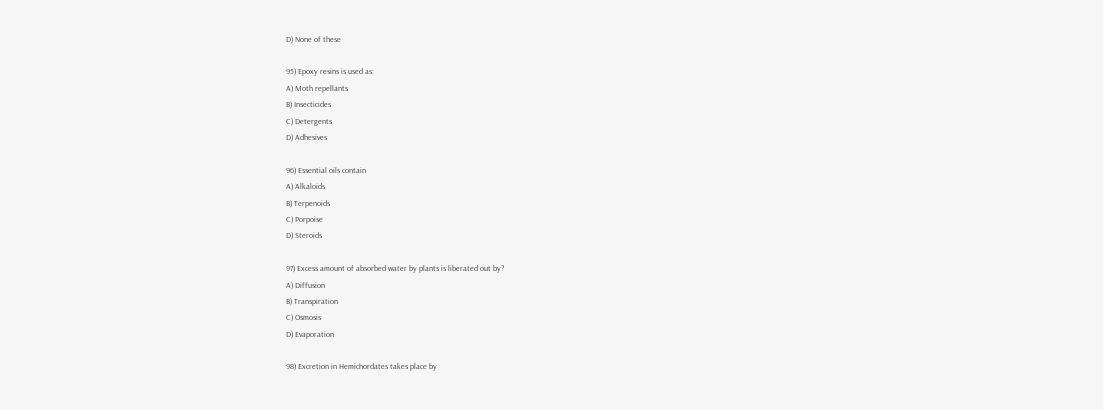D) None of these

95) Epoxy resins is used as:
A) Moth repellants
B) Insecticides
C) Detergents
D) Adhesives

96) Essential oils contain
A) Alkaloids
B) Terpenoids
C) Porpoise
D) Steroids

97) Excess amount of absorbed water by plants is liberated out by?
A) Diffusion
B) Transpiration
C) Osmosis
D) Evaporation

98) Excretion in Hemichordates takes place by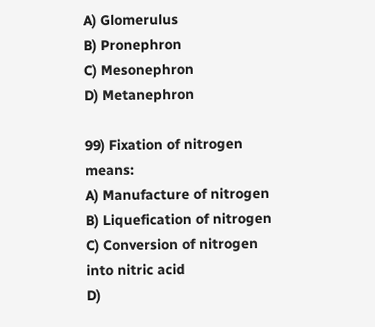A) Glomerulus
B) Pronephron
C) Mesonephron
D) Metanephron

99) Fixation of nitrogen means:
A) Manufacture of nitrogen
B) Liquefication of nitrogen
C) Conversion of nitrogen into nitric acid
D)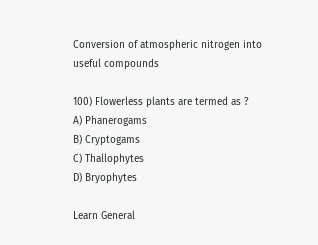Conversion of atmospheric nitrogen into useful compounds

100) Flowerless plants are termed as ?
A) Phanerogams
B) Cryptogams
C) Thallophytes
D) Bryophytes

Learn General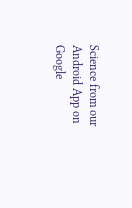Science from our Android App on Google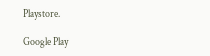Playstore.

Google Play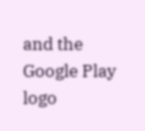and the Google Play logo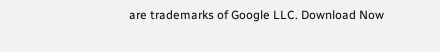are trademarks of Google LLC. Download Now